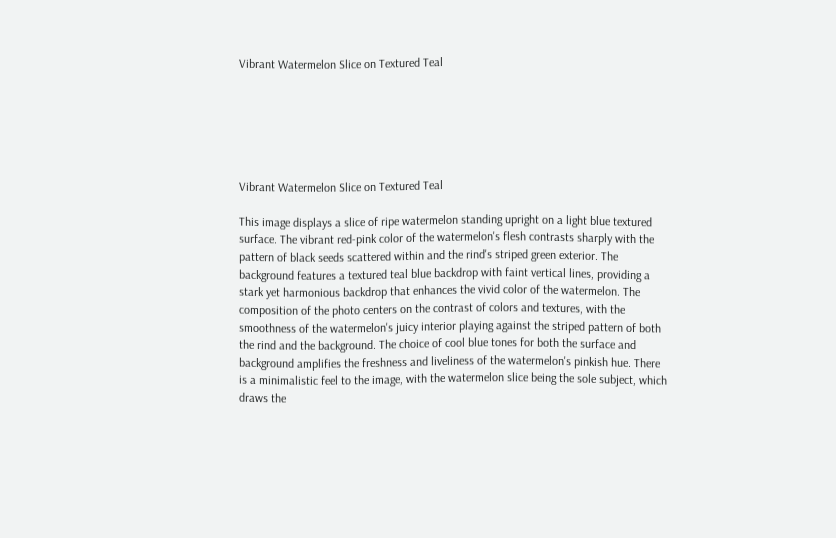Vibrant Watermelon Slice on Textured Teal






Vibrant Watermelon Slice on Textured Teal

This image displays a slice of ripe watermelon standing upright on a light blue textured surface. The vibrant red-pink color of the watermelon's flesh contrasts sharply with the pattern of black seeds scattered within and the rind's striped green exterior. The background features a textured teal blue backdrop with faint vertical lines, providing a stark yet harmonious backdrop that enhances the vivid color of the watermelon. The composition of the photo centers on the contrast of colors and textures, with the smoothness of the watermelon's juicy interior playing against the striped pattern of both the rind and the background. The choice of cool blue tones for both the surface and background amplifies the freshness and liveliness of the watermelon's pinkish hue. There is a minimalistic feel to the image, with the watermelon slice being the sole subject, which draws the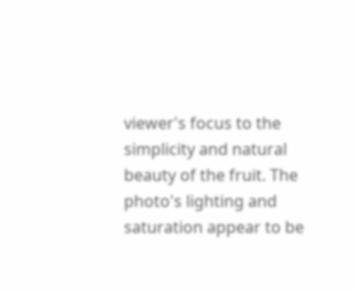viewer's focus to the simplicity and natural beauty of the fruit. The photo's lighting and saturation appear to be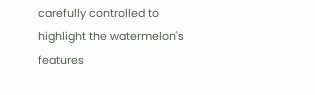carefully controlled to highlight the watermelon's features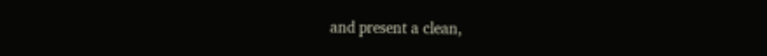and present a clean,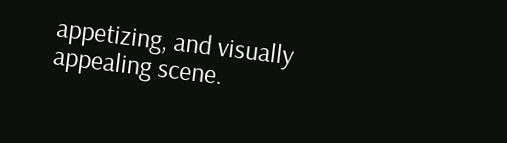appetizing, and visually appealing scene.